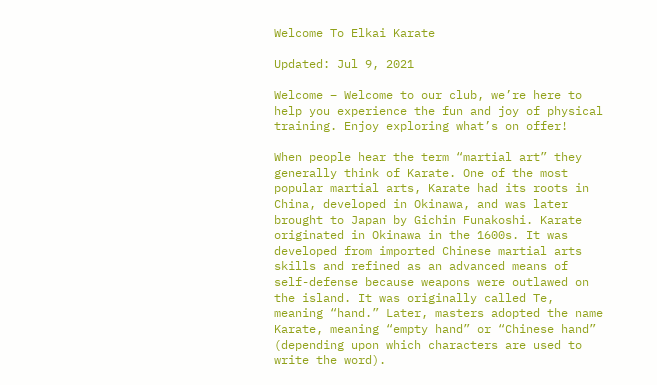Welcome To Elkai Karate

Updated: Jul 9, 2021

Welcome – Welcome to our club, we’re here to help you experience the fun and joy of physical training. Enjoy exploring what’s on offer!

When people hear the term “martial art” they generally think of Karate. One of the most popular martial arts, Karate had its roots in China, developed in Okinawa, and was later brought to Japan by Gichin Funakoshi. Karate originated in Okinawa in the 1600s. It was developed from imported Chinese martial arts skills and refined as an advanced means of self-defense because weapons were outlawed on the island. It was originally called Te, meaning “hand.” Later, masters adopted the name Karate, meaning “empty hand” or “Chinese hand” (depending upon which characters are used to write the word).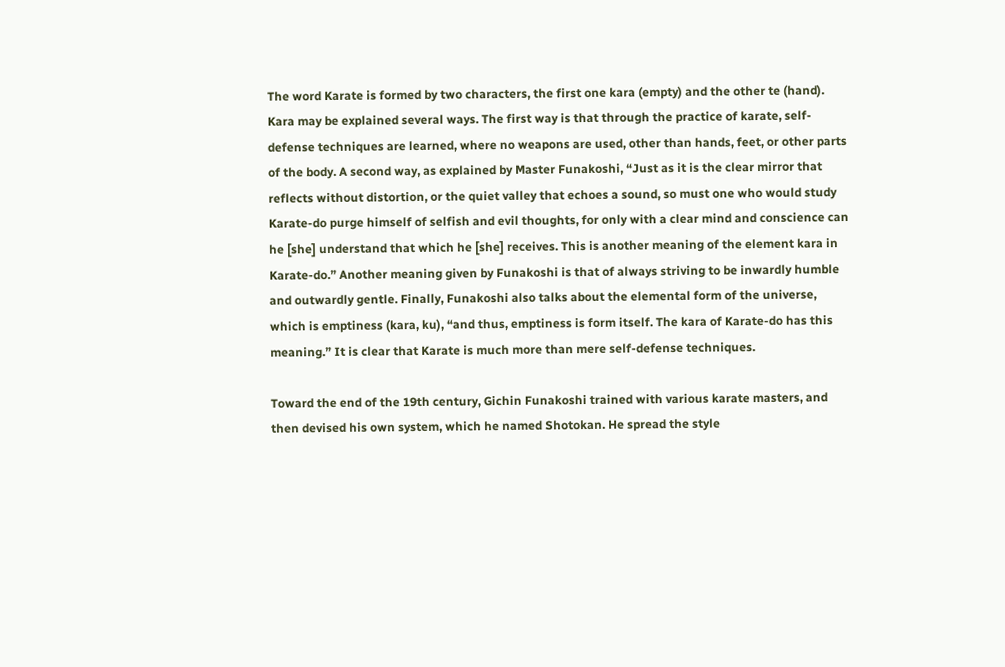The word Karate is formed by two characters, the first one kara (empty) and the other te (hand). Kara may be explained several ways. The first way is that through the practice of karate, self-defense techniques are learned, where no weapons are used, other than hands, feet, or other parts of the body. A second way, as explained by Master Funakoshi, “Just as it is the clear mirror that reflects without distortion, or the quiet valley that echoes a sound, so must one who would study Karate-do purge himself of selfish and evil thoughts, for only with a clear mind and conscience can he [she] understand that which he [she] receives. This is another meaning of the element kara in Karate-do.” Another meaning given by Funakoshi is that of always striving to be inwardly humble and outwardly gentle. Finally, Funakoshi also talks about the elemental form of the universe, which is emptiness (kara, ku), “and thus, emptiness is form itself. The kara of Karate-do has this meaning.” It is clear that Karate is much more than mere self-defense techniques.

Toward the end of the 19th century, Gichin Funakoshi trained with various karate masters, and then devised his own system, which he named Shotokan. He spread the style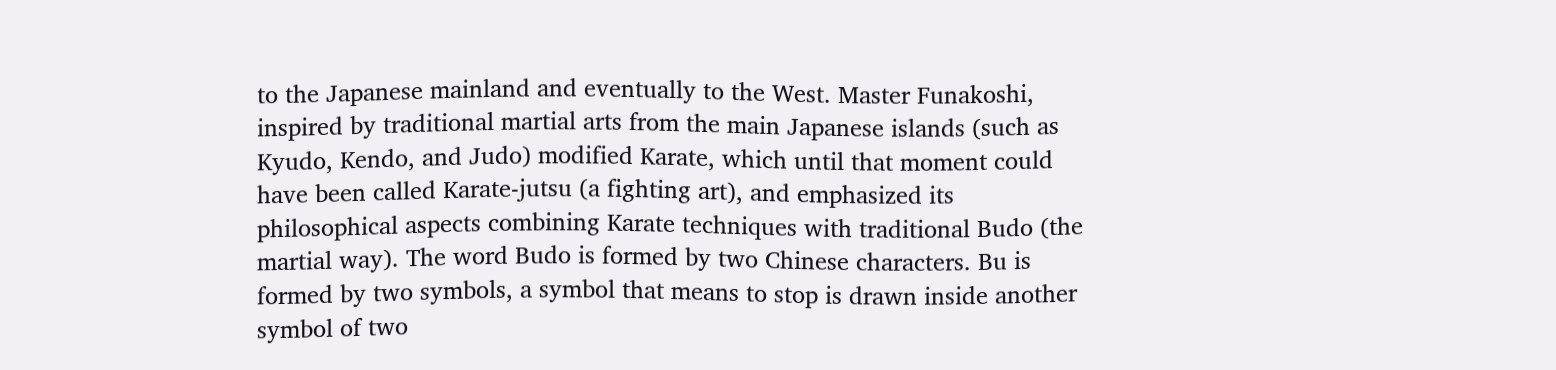to the Japanese mainland and eventually to the West. Master Funakoshi, inspired by traditional martial arts from the main Japanese islands (such as Kyudo, Kendo, and Judo) modified Karate, which until that moment could have been called Karate-jutsu (a fighting art), and emphasized its philosophical aspects combining Karate techniques with traditional Budo (the martial way). The word Budo is formed by two Chinese characters. Bu is formed by two symbols, a symbol that means to stop is drawn inside another symbol of two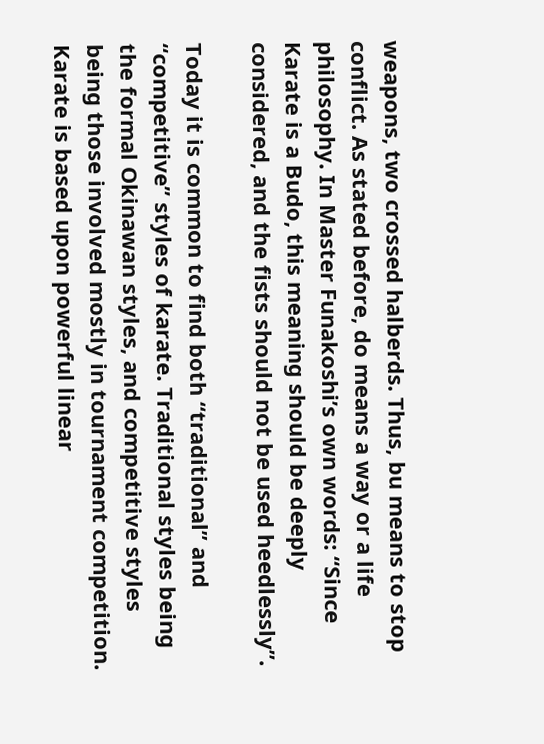weapons, two crossed halberds. Thus, bu means to stop conflict. As stated before, do means a way or a life philosophy. In Master Funakoshi’s own words: “Since Karate is a Budo, this meaning should be deeply considered, and the fists should not be used heedlessly”.

Today it is common to find both “traditional” and “competitive” styles of karate. Traditional styles being the formal Okinawan styles, and competitive styles being those involved mostly in tournament competition. Karate is based upon powerful linear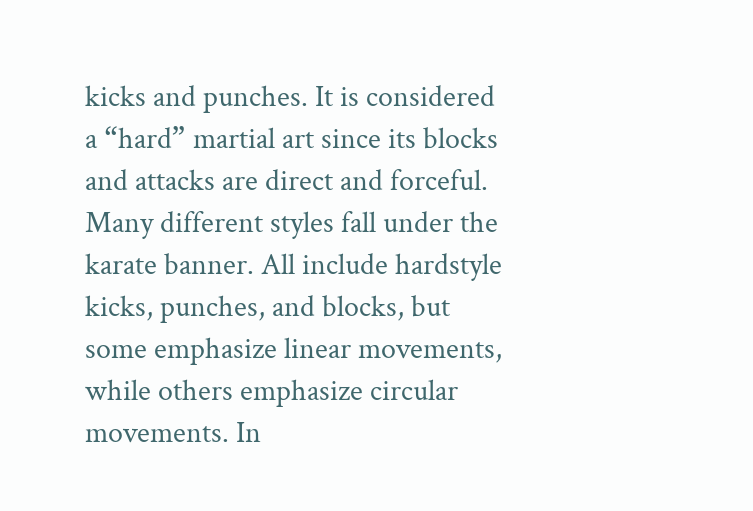kicks and punches. It is considered a “hard” martial art since its blocks and attacks are direct and forceful. Many different styles fall under the karate banner. All include hardstyle kicks, punches, and blocks, but some emphasize linear movements, while others emphasize circular movements. In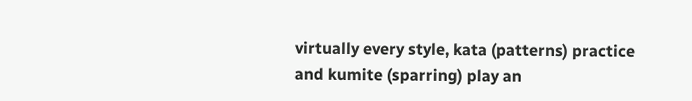virtually every style, kata (patterns) practice and kumite (sparring) play an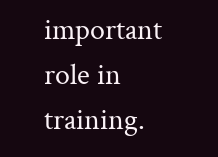important role in training.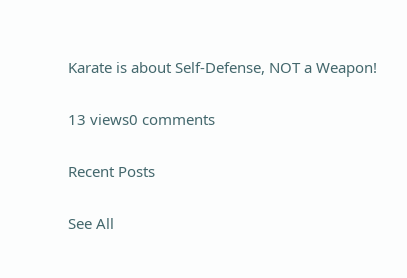Karate is about Self-Defense, NOT a Weapon!

13 views0 comments

Recent Posts

See All